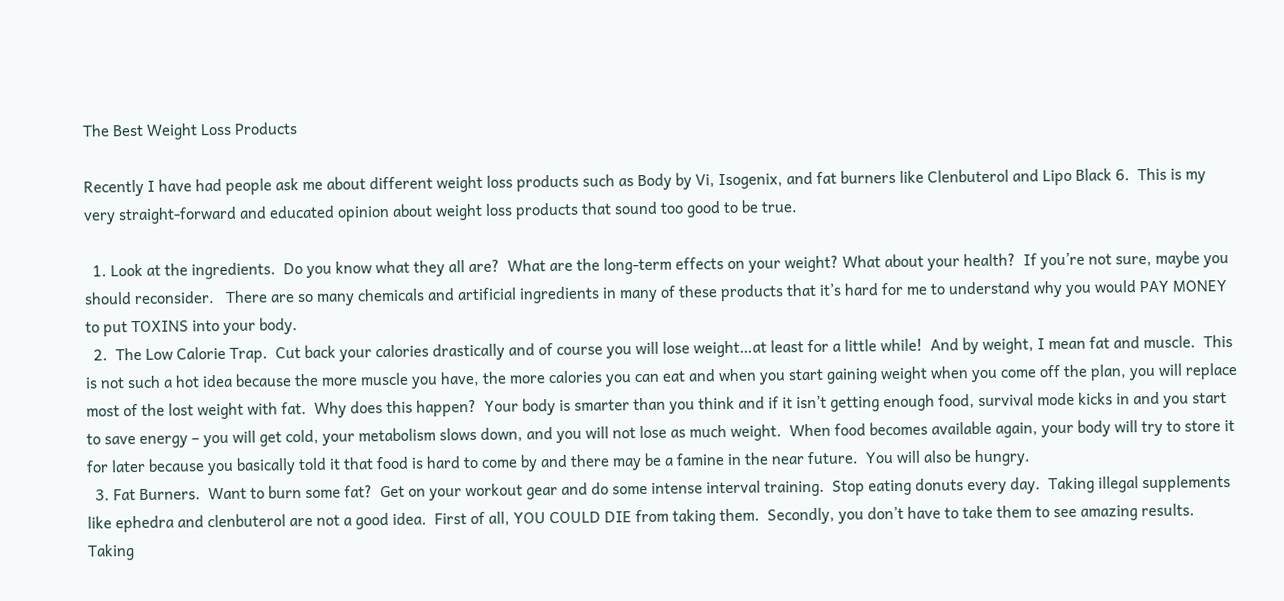The Best Weight Loss Products

Recently I have had people ask me about different weight loss products such as Body by Vi, Isogenix, and fat burners like Clenbuterol and Lipo Black 6.  This is my very straight-forward and educated opinion about weight loss products that sound too good to be true.

  1. Look at the ingredients.  Do you know what they all are?  What are the long-term effects on your weight? What about your health?  If you’re not sure, maybe you should reconsider.   There are so many chemicals and artificial ingredients in many of these products that it’s hard for me to understand why you would PAY MONEY to put TOXINS into your body.
  2.  The Low Calorie Trap.  Cut back your calories drastically and of course you will lose weight…at least for a little while!  And by weight, I mean fat and muscle.  This is not such a hot idea because the more muscle you have, the more calories you can eat and when you start gaining weight when you come off the plan, you will replace most of the lost weight with fat.  Why does this happen?  Your body is smarter than you think and if it isn’t getting enough food, survival mode kicks in and you start to save energy – you will get cold, your metabolism slows down, and you will not lose as much weight.  When food becomes available again, your body will try to store it for later because you basically told it that food is hard to come by and there may be a famine in the near future.  You will also be hungry.
  3. Fat Burners.  Want to burn some fat?  Get on your workout gear and do some intense interval training.  Stop eating donuts every day.  Taking illegal supplements like ephedra and clenbuterol are not a good idea.  First of all, YOU COULD DIE from taking them.  Secondly, you don’t have to take them to see amazing results.  Taking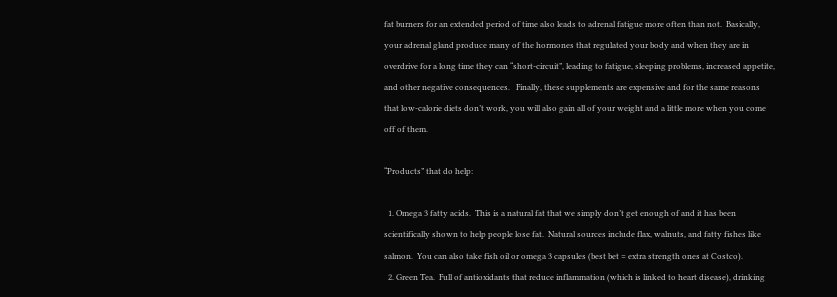fat burners for an extended period of time also leads to adrenal fatigue more often than not.  Basically, your adrenal gland produce many of the hormones that regulated your body and when they are in overdrive for a long time they can “short-circuit”, leading to fatigue, sleeping problems, increased appetite, and other negative consequences.   Finally, these supplements are expensive and for the same reasons that low-calorie diets don’t work, you will also gain all of your weight and a little more when you come off of them.

“Products” that do help:

  1. Omega 3 fatty acids.  This is a natural fat that we simply don’t get enough of and it has been scientifically shown to help people lose fat.  Natural sources include flax, walnuts, and fatty fishes like salmon.  You can also take fish oil or omega 3 capsules (best bet = extra strength ones at Costco).
  2. Green Tea.  Full of antioxidants that reduce inflammation (which is linked to heart disease), drinking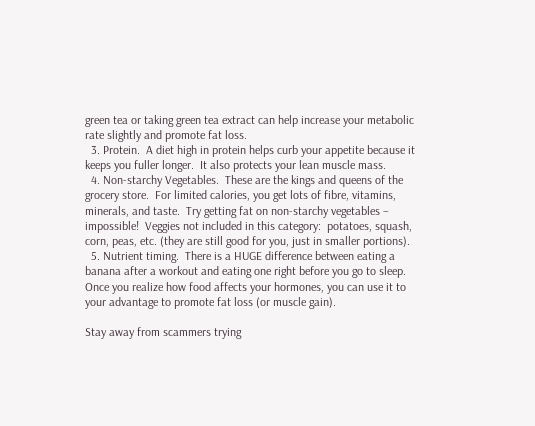green tea or taking green tea extract can help increase your metabolic rate slightly and promote fat loss.
  3. Protein.  A diet high in protein helps curb your appetite because it keeps you fuller longer.  It also protects your lean muscle mass.
  4. Non-starchy Vegetables.  These are the kings and queens of the grocery store.  For limited calories, you get lots of fibre, vitamins, minerals, and taste.  Try getting fat on non-starchy vegetables – impossible!  Veggies not included in this category:  potatoes, squash, corn, peas, etc. (they are still good for you, just in smaller portions).
  5. Nutrient timing.  There is a HUGE difference between eating a banana after a workout and eating one right before you go to sleep.  Once you realize how food affects your hormones, you can use it to your advantage to promote fat loss (or muscle gain).

Stay away from scammers trying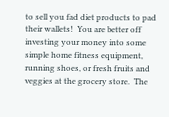to sell you fad diet products to pad their wallets!  You are better off investing your money into some simple home fitness equipment, running shoes, or fresh fruits and veggies at the grocery store.  The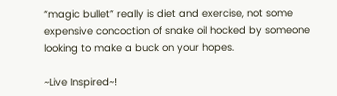“magic bullet” really is diet and exercise, not some expensive concoction of snake oil hocked by someone looking to make a buck on your hopes.

~Live Inspired~!